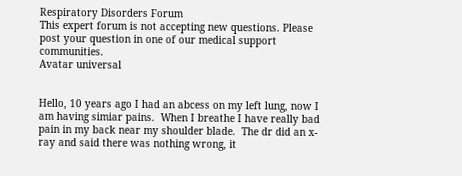Respiratory Disorders Forum
This expert forum is not accepting new questions. Please post your question in one of our medical support communities.
Avatar universal


Hello, 10 years ago I had an abcess on my left lung, now I am having simiar pains.  When I breathe I have really bad pain in my back near my shoulder blade.  The dr did an x-ray and said there was nothing wrong, it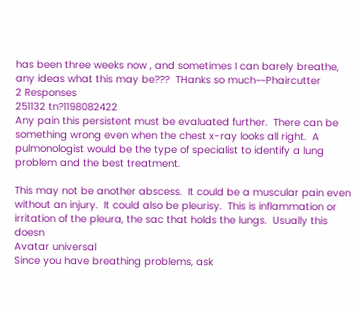has been three weeks now , and sometimes I can barely breathe, any ideas what this may be???  THanks so much~~Phaircutter
2 Responses
251132 tn?1198082422
Any pain this persistent must be evaluated further.  There can be something wrong even when the chest x-ray looks all right.  A pulmonologist would be the type of specialist to identify a lung problem and the best treatment.

This may not be another abscess.  It could be a muscular pain even without an injury.  It could also be pleurisy.  This is inflammation or irritation of the pleura, the sac that holds the lungs.  Usually this doesn
Avatar universal
Since you have breathing problems, ask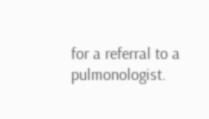for a referral to a pulmonologist.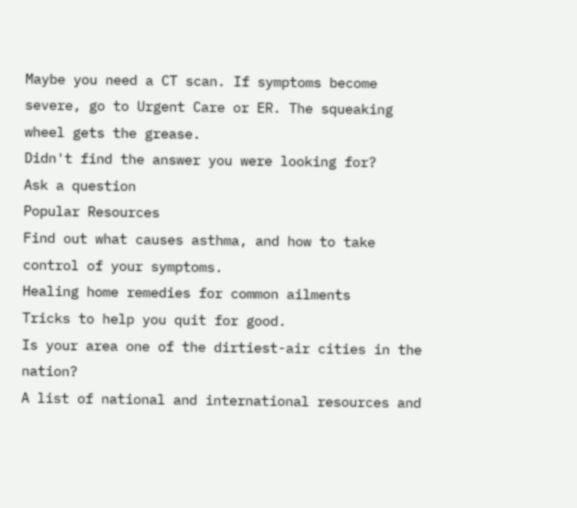Maybe you need a CT scan. If symptoms become severe, go to Urgent Care or ER. The squeaking wheel gets the grease.
Didn't find the answer you were looking for?
Ask a question
Popular Resources
Find out what causes asthma, and how to take control of your symptoms.
Healing home remedies for common ailments
Tricks to help you quit for good.
Is your area one of the dirtiest-air cities in the nation?
A list of national and international resources and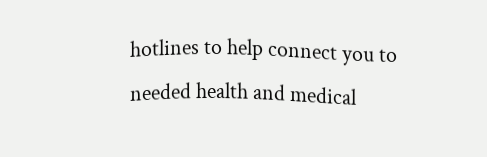hotlines to help connect you to needed health and medical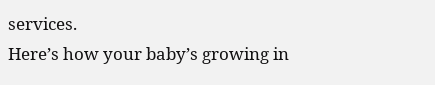services.
Here’s how your baby’s growing in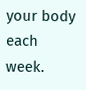your body each week.